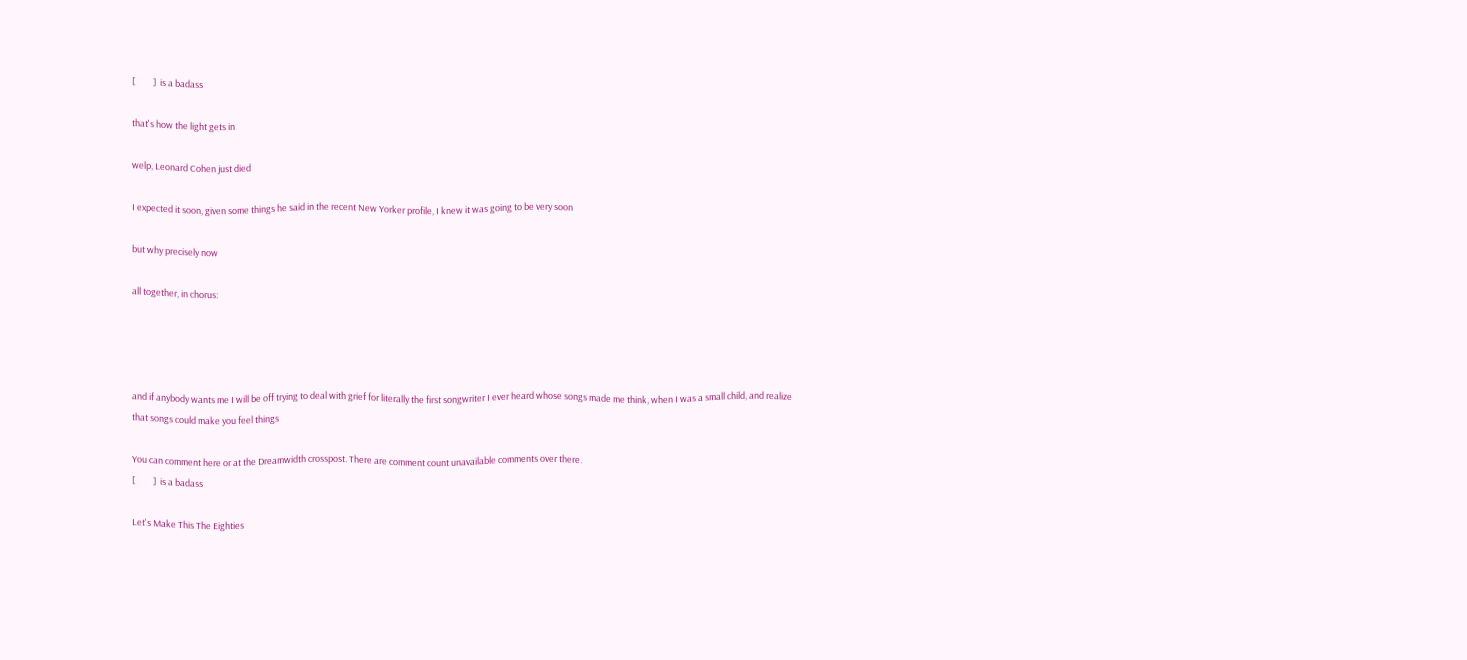[         ]  is a badass

that's how the light gets in

welp, Leonard Cohen just died

I expected it soon, given some things he said in the recent New Yorker profile, I knew it was going to be very soon

but why precisely now

all together, in chorus:




and if anybody wants me I will be off trying to deal with grief for literally the first songwriter I ever heard whose songs made me think, when I was a small child, and realize that songs could make you feel things

You can comment here or at the Dreamwidth crosspost. There are comment count unavailable comments over there.
[         ]  is a badass

Let's Make This The Eighties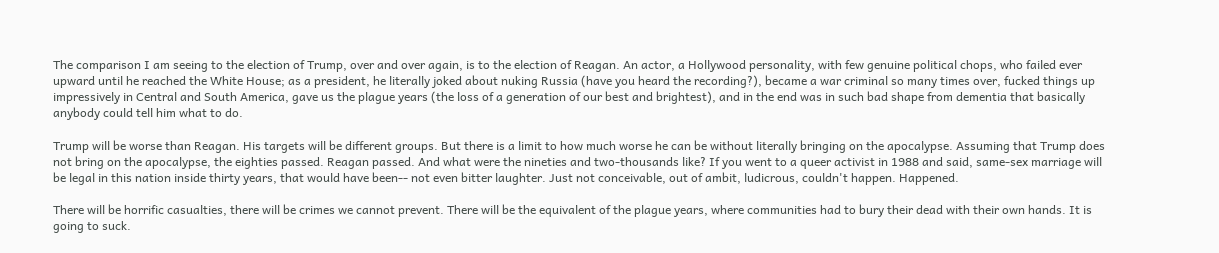The comparison I am seeing to the election of Trump, over and over again, is to the election of Reagan. An actor, a Hollywood personality, with few genuine political chops, who failed ever upward until he reached the White House; as a president, he literally joked about nuking Russia (have you heard the recording?), became a war criminal so many times over, fucked things up impressively in Central and South America, gave us the plague years (the loss of a generation of our best and brightest), and in the end was in such bad shape from dementia that basically anybody could tell him what to do.

Trump will be worse than Reagan. His targets will be different groups. But there is a limit to how much worse he can be without literally bringing on the apocalypse. Assuming that Trump does not bring on the apocalypse, the eighties passed. Reagan passed. And what were the nineties and two-thousands like? If you went to a queer activist in 1988 and said, same-sex marriage will be legal in this nation inside thirty years, that would have been-- not even bitter laughter. Just not conceivable, out of ambit, ludicrous, couldn't happen. Happened.

There will be horrific casualties, there will be crimes we cannot prevent. There will be the equivalent of the plague years, where communities had to bury their dead with their own hands. It is going to suck.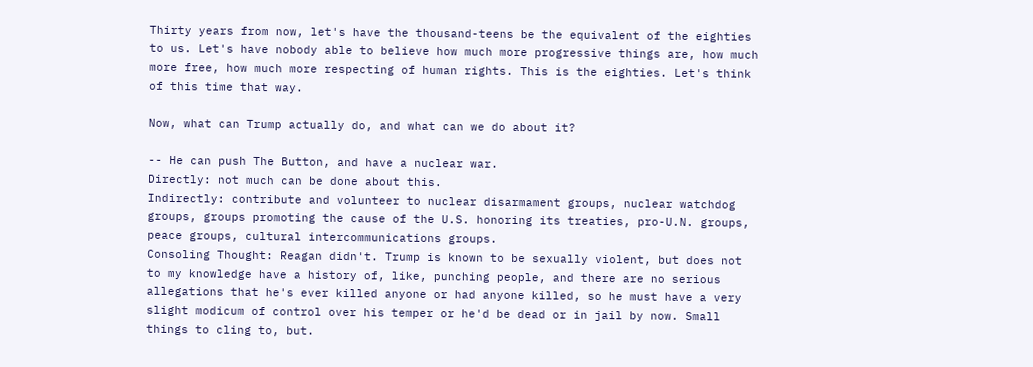Thirty years from now, let's have the thousand-teens be the equivalent of the eighties to us. Let's have nobody able to believe how much more progressive things are, how much more free, how much more respecting of human rights. This is the eighties. Let's think of this time that way.

Now, what can Trump actually do, and what can we do about it?

-- He can push The Button, and have a nuclear war.
Directly: not much can be done about this.
Indirectly: contribute and volunteer to nuclear disarmament groups, nuclear watchdog groups, groups promoting the cause of the U.S. honoring its treaties, pro-U.N. groups, peace groups, cultural intercommunications groups.
Consoling Thought: Reagan didn't. Trump is known to be sexually violent, but does not to my knowledge have a history of, like, punching people, and there are no serious allegations that he's ever killed anyone or had anyone killed, so he must have a very slight modicum of control over his temper or he'd be dead or in jail by now. Small things to cling to, but.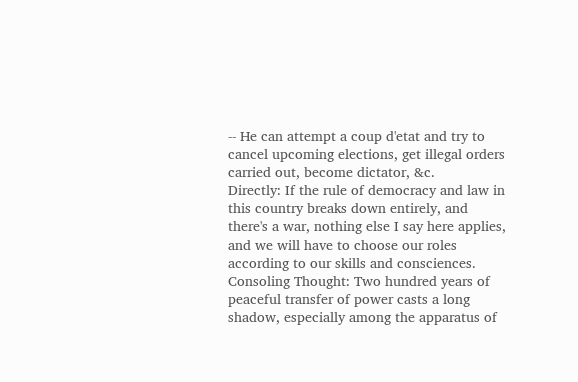-- He can attempt a coup d'etat and try to cancel upcoming elections, get illegal orders carried out, become dictator, &c.
Directly: If the rule of democracy and law in this country breaks down entirely, and there's a war, nothing else I say here applies, and we will have to choose our roles according to our skills and consciences.
Consoling Thought: Two hundred years of peaceful transfer of power casts a long shadow, especially among the apparatus of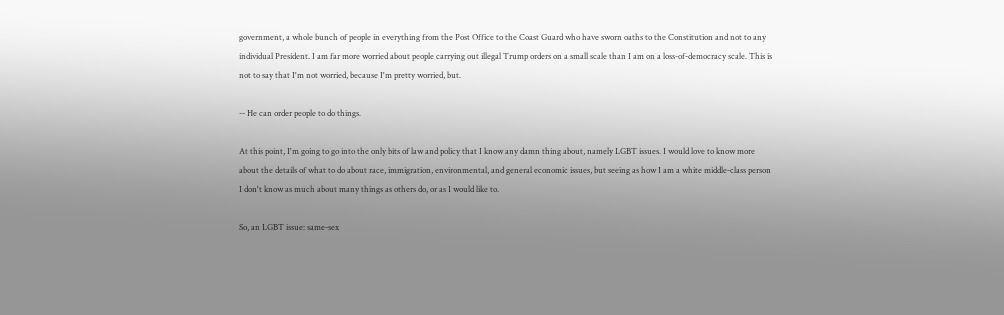government, a whole bunch of people in everything from the Post Office to the Coast Guard who have sworn oaths to the Constitution and not to any individual President. I am far more worried about people carrying out illegal Trump orders on a small scale than I am on a loss-of-democracy scale. This is not to say that I'm not worried, because I'm pretty worried, but.

-- He can order people to do things.

At this point, I'm going to go into the only bits of law and policy that I know any damn thing about, namely LGBT issues. I would love to know more about the details of what to do about race, immigration, environmental, and general economic issues, but seeing as how I am a white middle-class person I don't know as much about many things as others do, or as I would like to.

So, an LGBT issue: same-sex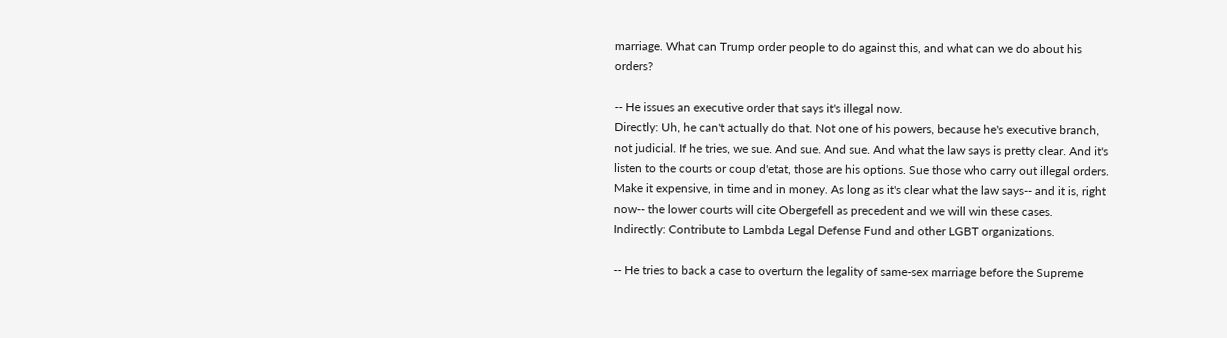marriage. What can Trump order people to do against this, and what can we do about his orders?

-- He issues an executive order that says it's illegal now.
Directly: Uh, he can't actually do that. Not one of his powers, because he's executive branch, not judicial. If he tries, we sue. And sue. And sue. And what the law says is pretty clear. And it's listen to the courts or coup d'etat, those are his options. Sue those who carry out illegal orders. Make it expensive, in time and in money. As long as it's clear what the law says-- and it is, right now-- the lower courts will cite Obergefell as precedent and we will win these cases.
Indirectly: Contribute to Lambda Legal Defense Fund and other LGBT organizations.

-- He tries to back a case to overturn the legality of same-sex marriage before the Supreme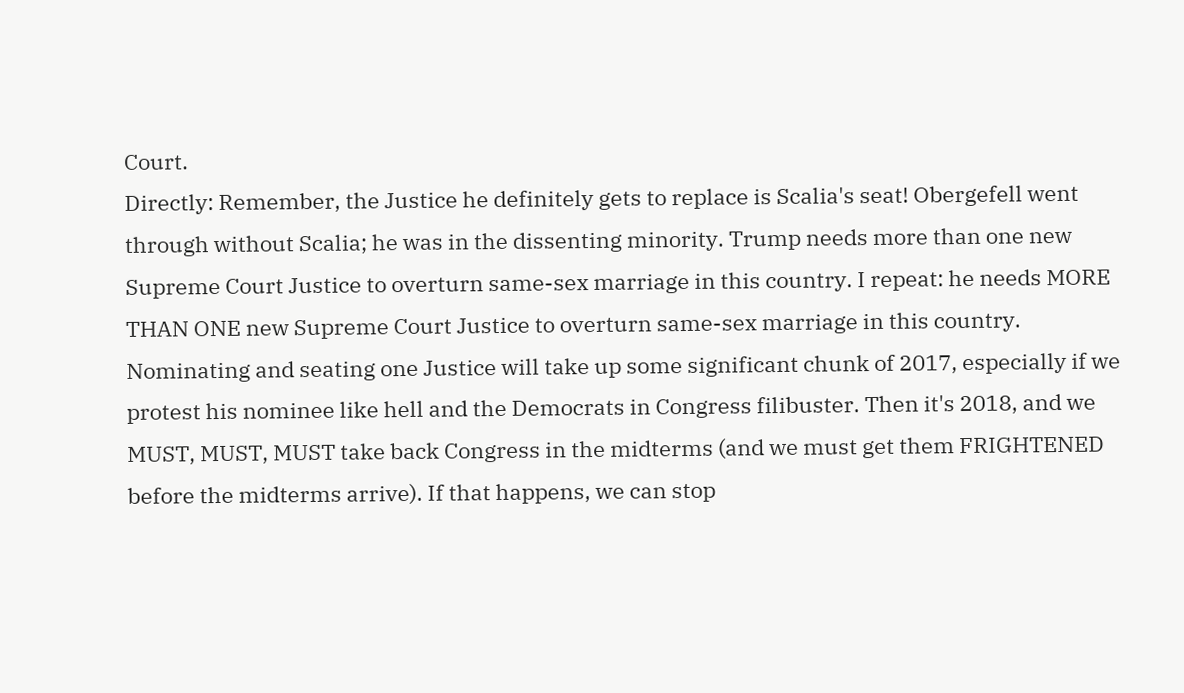Court.
Directly: Remember, the Justice he definitely gets to replace is Scalia's seat! Obergefell went through without Scalia; he was in the dissenting minority. Trump needs more than one new Supreme Court Justice to overturn same-sex marriage in this country. I repeat: he needs MORE THAN ONE new Supreme Court Justice to overturn same-sex marriage in this country. Nominating and seating one Justice will take up some significant chunk of 2017, especially if we protest his nominee like hell and the Democrats in Congress filibuster. Then it's 2018, and we MUST, MUST, MUST take back Congress in the midterms (and we must get them FRIGHTENED before the midterms arrive). If that happens, we can stop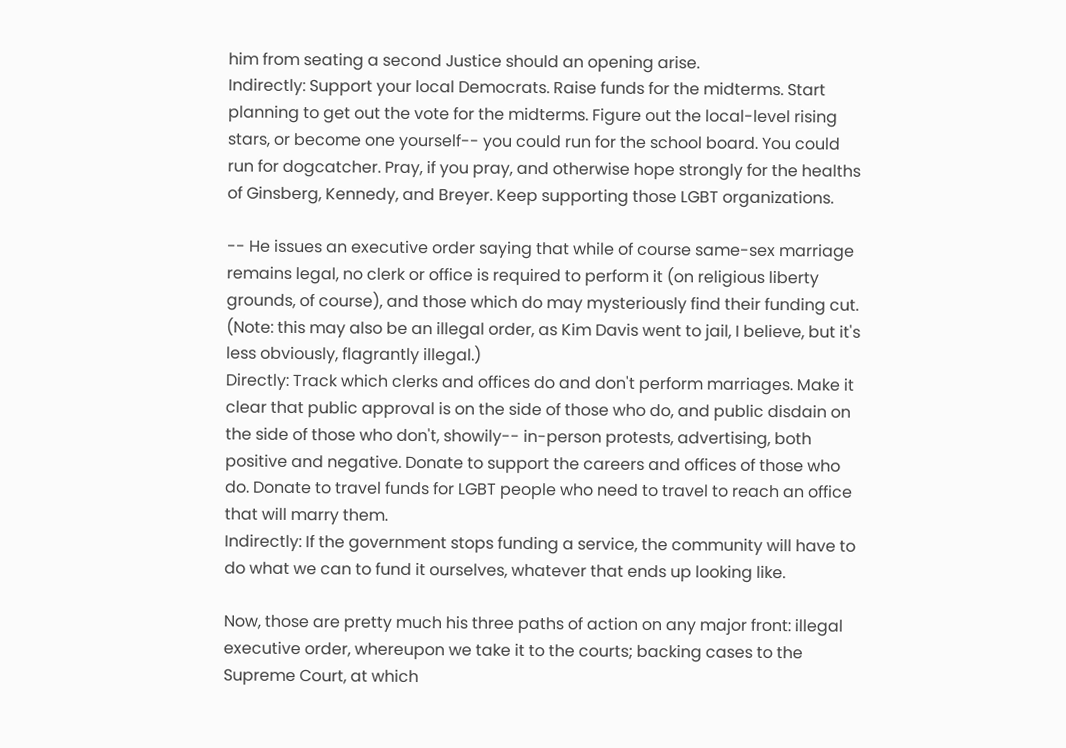him from seating a second Justice should an opening arise.
Indirectly: Support your local Democrats. Raise funds for the midterms. Start planning to get out the vote for the midterms. Figure out the local-level rising stars, or become one yourself-- you could run for the school board. You could run for dogcatcher. Pray, if you pray, and otherwise hope strongly for the healths of Ginsberg, Kennedy, and Breyer. Keep supporting those LGBT organizations.

-- He issues an executive order saying that while of course same-sex marriage remains legal, no clerk or office is required to perform it (on religious liberty grounds, of course), and those which do may mysteriously find their funding cut. (Note: this may also be an illegal order, as Kim Davis went to jail, I believe, but it's less obviously, flagrantly illegal.)
Directly: Track which clerks and offices do and don't perform marriages. Make it clear that public approval is on the side of those who do, and public disdain on the side of those who don't, showily-- in-person protests, advertising, both positive and negative. Donate to support the careers and offices of those who do. Donate to travel funds for LGBT people who need to travel to reach an office that will marry them.
Indirectly: If the government stops funding a service, the community will have to do what we can to fund it ourselves, whatever that ends up looking like.

Now, those are pretty much his three paths of action on any major front: illegal executive order, whereupon we take it to the courts; backing cases to the Supreme Court, at which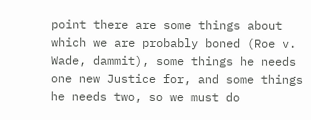point there are some things about which we are probably boned (Roe v. Wade, dammit), some things he needs one new Justice for, and some things he needs two, so we must do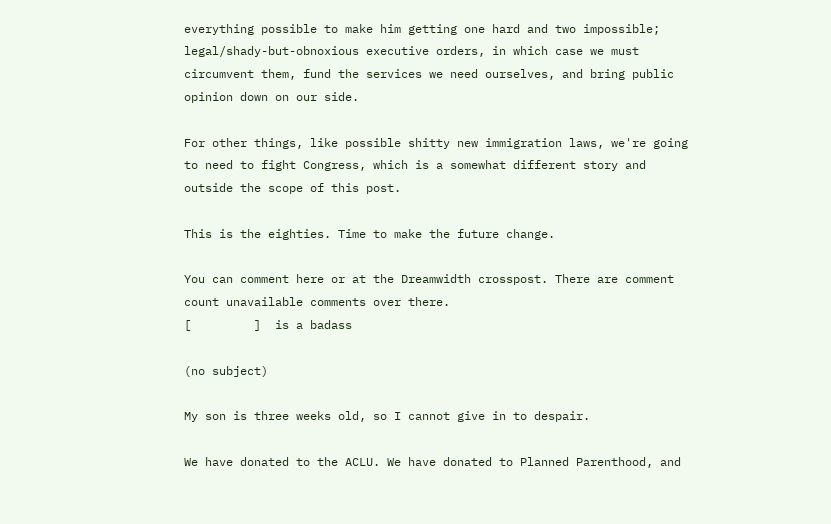everything possible to make him getting one hard and two impossible; legal/shady-but-obnoxious executive orders, in which case we must circumvent them, fund the services we need ourselves, and bring public opinion down on our side.

For other things, like possible shitty new immigration laws, we're going to need to fight Congress, which is a somewhat different story and outside the scope of this post.

This is the eighties. Time to make the future change.

You can comment here or at the Dreamwidth crosspost. There are comment count unavailable comments over there.
[         ]  is a badass

(no subject)

My son is three weeks old, so I cannot give in to despair.

We have donated to the ACLU. We have donated to Planned Parenthood, and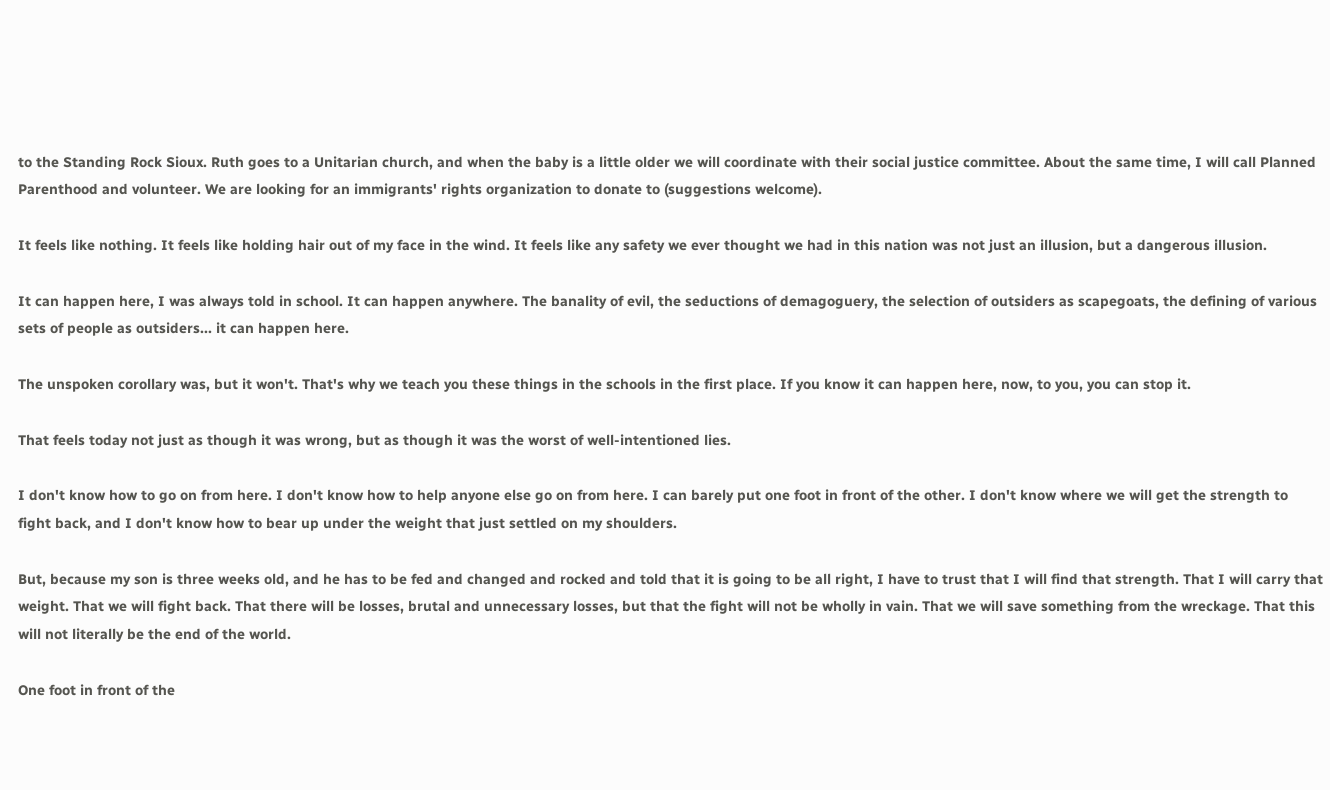to the Standing Rock Sioux. Ruth goes to a Unitarian church, and when the baby is a little older we will coordinate with their social justice committee. About the same time, I will call Planned Parenthood and volunteer. We are looking for an immigrants' rights organization to donate to (suggestions welcome).

It feels like nothing. It feels like holding hair out of my face in the wind. It feels like any safety we ever thought we had in this nation was not just an illusion, but a dangerous illusion.

It can happen here, I was always told in school. It can happen anywhere. The banality of evil, the seductions of demagoguery, the selection of outsiders as scapegoats, the defining of various sets of people as outsiders... it can happen here.

The unspoken corollary was, but it won't. That's why we teach you these things in the schools in the first place. If you know it can happen here, now, to you, you can stop it.

That feels today not just as though it was wrong, but as though it was the worst of well-intentioned lies.

I don't know how to go on from here. I don't know how to help anyone else go on from here. I can barely put one foot in front of the other. I don't know where we will get the strength to fight back, and I don't know how to bear up under the weight that just settled on my shoulders.

But, because my son is three weeks old, and he has to be fed and changed and rocked and told that it is going to be all right, I have to trust that I will find that strength. That I will carry that weight. That we will fight back. That there will be losses, brutal and unnecessary losses, but that the fight will not be wholly in vain. That we will save something from the wreckage. That this will not literally be the end of the world.

One foot in front of the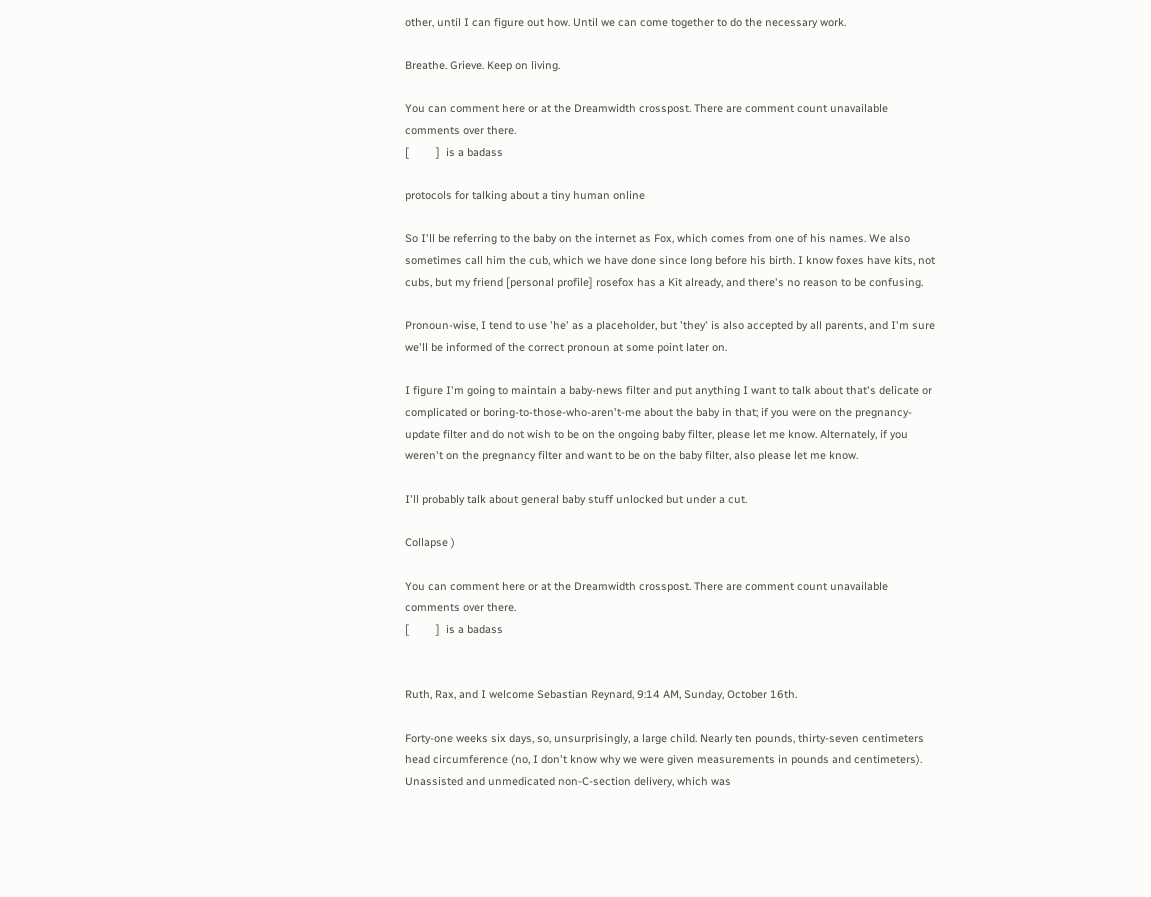other, until I can figure out how. Until we can come together to do the necessary work.

Breathe. Grieve. Keep on living.

You can comment here or at the Dreamwidth crosspost. There are comment count unavailable comments over there.
[         ]  is a badass

protocols for talking about a tiny human online

So I'll be referring to the baby on the internet as Fox, which comes from one of his names. We also sometimes call him the cub, which we have done since long before his birth. I know foxes have kits, not cubs, but my friend [personal profile] rosefox has a Kit already, and there's no reason to be confusing.

Pronoun-wise, I tend to use 'he' as a placeholder, but 'they' is also accepted by all parents, and I'm sure we'll be informed of the correct pronoun at some point later on.

I figure I'm going to maintain a baby-news filter and put anything I want to talk about that's delicate or complicated or boring-to-those-who-aren't-me about the baby in that; if you were on the pregnancy-update filter and do not wish to be on the ongoing baby filter, please let me know. Alternately, if you weren't on the pregnancy filter and want to be on the baby filter, also please let me know.

I'll probably talk about general baby stuff unlocked but under a cut.

Collapse )

You can comment here or at the Dreamwidth crosspost. There are comment count unavailable comments over there.
[         ]  is a badass


Ruth, Rax, and I welcome Sebastian Reynard, 9:14 AM, Sunday, October 16th.

Forty-one weeks six days, so, unsurprisingly, a large child. Nearly ten pounds, thirty-seven centimeters head circumference (no, I don't know why we were given measurements in pounds and centimeters). Unassisted and unmedicated non-C-section delivery, which was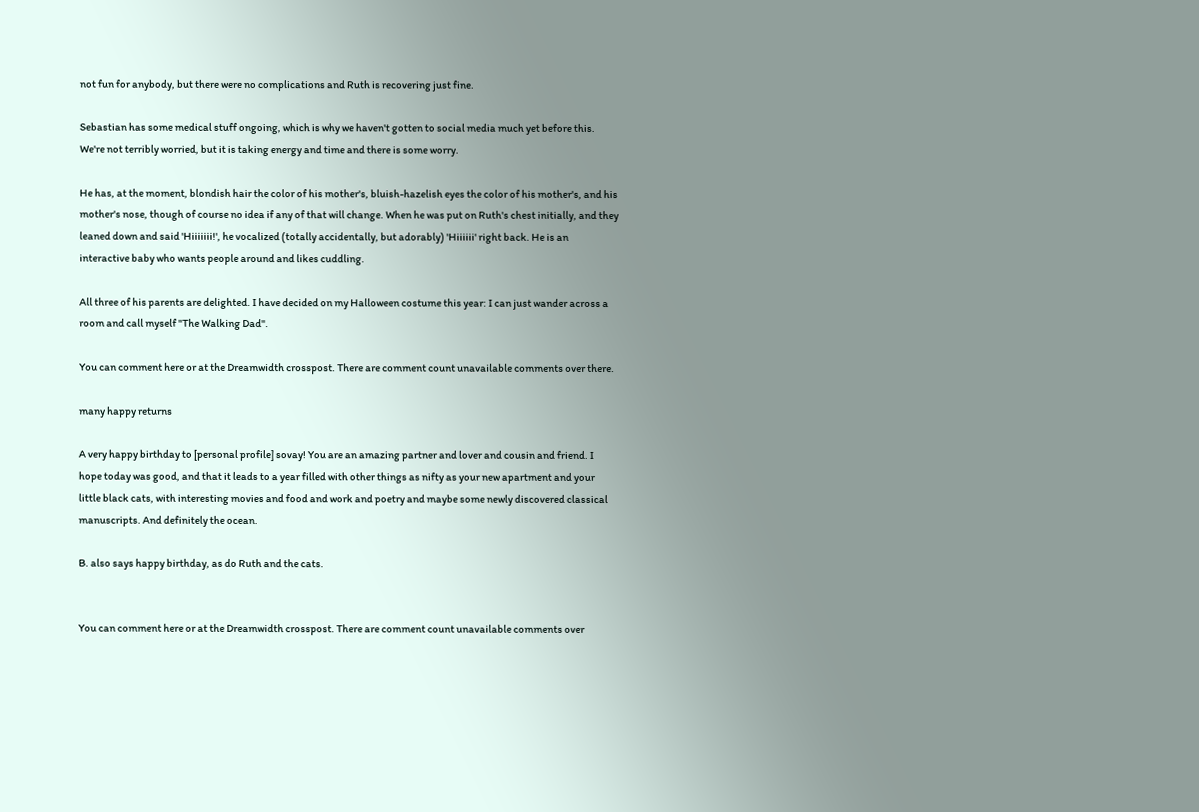not fun for anybody, but there were no complications and Ruth is recovering just fine.

Sebastian has some medical stuff ongoing, which is why we haven't gotten to social media much yet before this. We're not terribly worried, but it is taking energy and time and there is some worry.

He has, at the moment, blondish hair the color of his mother's, bluish-hazelish eyes the color of his mother's, and his mother's nose, though of course no idea if any of that will change. When he was put on Ruth's chest initially, and they leaned down and said 'Hiiiiiii!', he vocalized (totally accidentally, but adorably) 'Hiiiiii' right back. He is an interactive baby who wants people around and likes cuddling.

All three of his parents are delighted. I have decided on my Halloween costume this year: I can just wander across a room and call myself "The Walking Dad".

You can comment here or at the Dreamwidth crosspost. There are comment count unavailable comments over there.

many happy returns

A very happy birthday to [personal profile] sovay! You are an amazing partner and lover and cousin and friend. I hope today was good, and that it leads to a year filled with other things as nifty as your new apartment and your little black cats, with interesting movies and food and work and poetry and maybe some newly discovered classical manuscripts. And definitely the ocean.

B. also says happy birthday, as do Ruth and the cats.


You can comment here or at the Dreamwidth crosspost. There are comment count unavailable comments over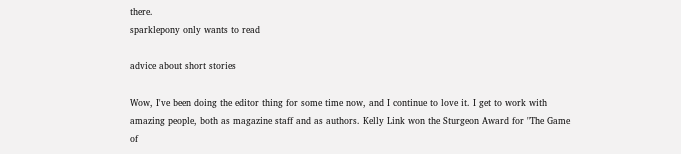there.
sparklepony only wants to read

advice about short stories

Wow, I've been doing the editor thing for some time now, and I continue to love it. I get to work with amazing people, both as magazine staff and as authors. Kelly Link won the Sturgeon Award for "The Game of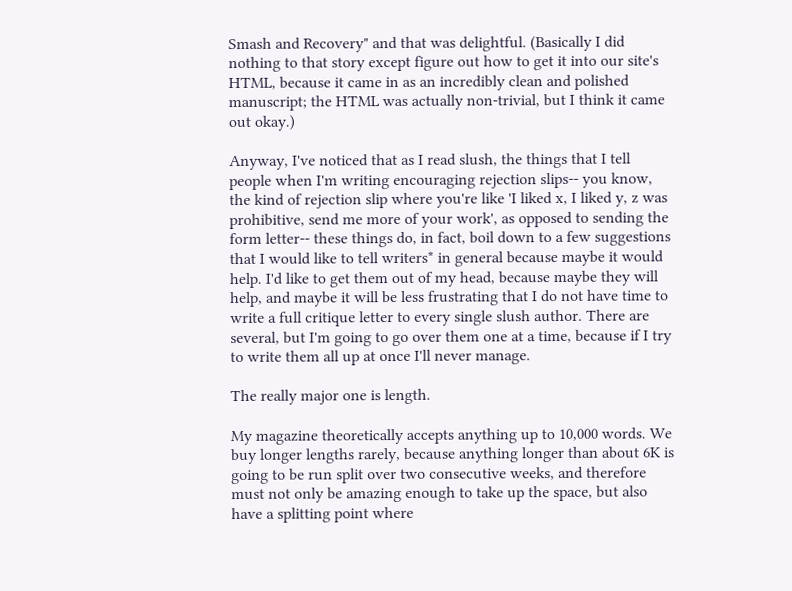Smash and Recovery" and that was delightful. (Basically I did nothing to that story except figure out how to get it into our site's HTML, because it came in as an incredibly clean and polished manuscript; the HTML was actually non-trivial, but I think it came out okay.)

Anyway, I've noticed that as I read slush, the things that I tell people when I'm writing encouraging rejection slips-- you know, the kind of rejection slip where you're like 'I liked x, I liked y, z was prohibitive, send me more of your work', as opposed to sending the form letter-- these things do, in fact, boil down to a few suggestions that I would like to tell writers* in general because maybe it would help. I'd like to get them out of my head, because maybe they will help, and maybe it will be less frustrating that I do not have time to write a full critique letter to every single slush author. There are several, but I'm going to go over them one at a time, because if I try to write them all up at once I'll never manage.

The really major one is length.

My magazine theoretically accepts anything up to 10,000 words. We buy longer lengths rarely, because anything longer than about 6K is going to be run split over two consecutive weeks, and therefore must not only be amazing enough to take up the space, but also have a splitting point where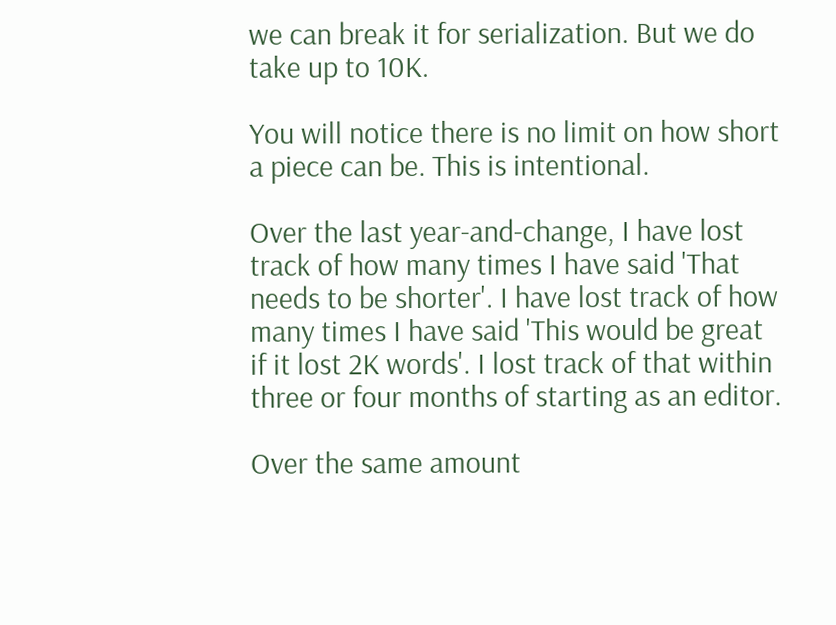we can break it for serialization. But we do take up to 10K.

You will notice there is no limit on how short a piece can be. This is intentional.

Over the last year-and-change, I have lost track of how many times I have said 'That needs to be shorter'. I have lost track of how many times I have said 'This would be great if it lost 2K words'. I lost track of that within three or four months of starting as an editor.

Over the same amount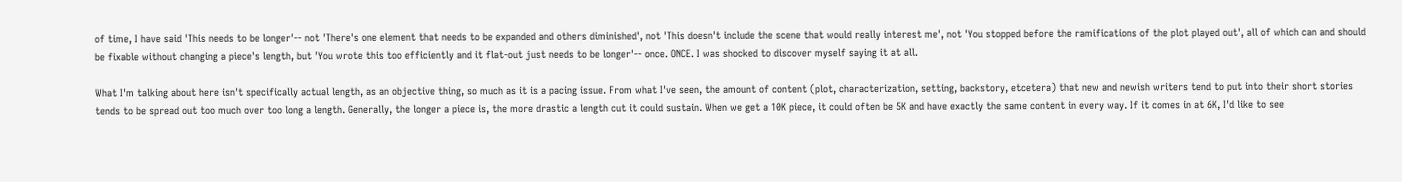of time, I have said 'This needs to be longer'-- not 'There's one element that needs to be expanded and others diminished', not 'This doesn't include the scene that would really interest me', not 'You stopped before the ramifications of the plot played out', all of which can and should be fixable without changing a piece's length, but 'You wrote this too efficiently and it flat-out just needs to be longer'-- once. ONCE. I was shocked to discover myself saying it at all.

What I'm talking about here isn't specifically actual length, as an objective thing, so much as it is a pacing issue. From what I've seen, the amount of content (plot, characterization, setting, backstory, etcetera) that new and newish writers tend to put into their short stories tends to be spread out too much over too long a length. Generally, the longer a piece is, the more drastic a length cut it could sustain. When we get a 10K piece, it could often be 5K and have exactly the same content in every way. If it comes in at 6K, I'd like to see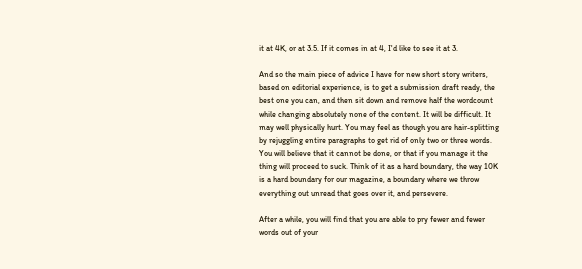it at 4K, or at 3.5. If it comes in at 4, I'd like to see it at 3.

And so the main piece of advice I have for new short story writers, based on editorial experience, is to get a submission draft ready, the best one you can, and then sit down and remove half the wordcount while changing absolutely none of the content. It will be difficult. It may well physically hurt. You may feel as though you are hair-splitting by rejuggling entire paragraphs to get rid of only two or three words. You will believe that it cannot be done, or that if you manage it the thing will proceed to suck. Think of it as a hard boundary, the way 10K is a hard boundary for our magazine, a boundary where we throw everything out unread that goes over it, and persevere.

After a while, you will find that you are able to pry fewer and fewer words out of your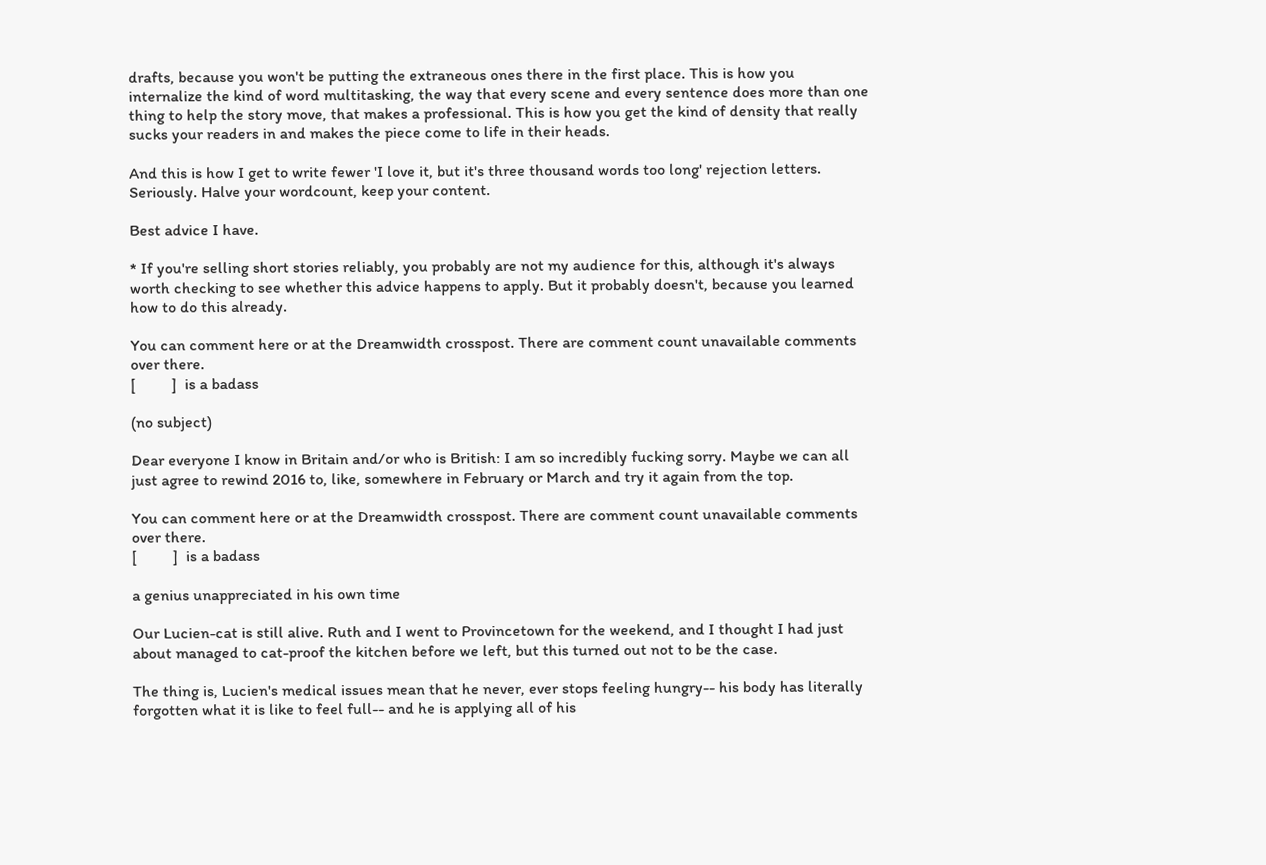drafts, because you won't be putting the extraneous ones there in the first place. This is how you internalize the kind of word multitasking, the way that every scene and every sentence does more than one thing to help the story move, that makes a professional. This is how you get the kind of density that really sucks your readers in and makes the piece come to life in their heads.

And this is how I get to write fewer 'I love it, but it's three thousand words too long' rejection letters. Seriously. Halve your wordcount, keep your content.

Best advice I have.

* If you're selling short stories reliably, you probably are not my audience for this, although it's always worth checking to see whether this advice happens to apply. But it probably doesn't, because you learned how to do this already.

You can comment here or at the Dreamwidth crosspost. There are comment count unavailable comments over there.
[         ]  is a badass

(no subject)

Dear everyone I know in Britain and/or who is British: I am so incredibly fucking sorry. Maybe we can all just agree to rewind 2016 to, like, somewhere in February or March and try it again from the top.

You can comment here or at the Dreamwidth crosspost. There are comment count unavailable comments over there.
[         ]  is a badass

a genius unappreciated in his own time

Our Lucien-cat is still alive. Ruth and I went to Provincetown for the weekend, and I thought I had just about managed to cat-proof the kitchen before we left, but this turned out not to be the case.

The thing is, Lucien's medical issues mean that he never, ever stops feeling hungry-- his body has literally forgotten what it is like to feel full-- and he is applying all of his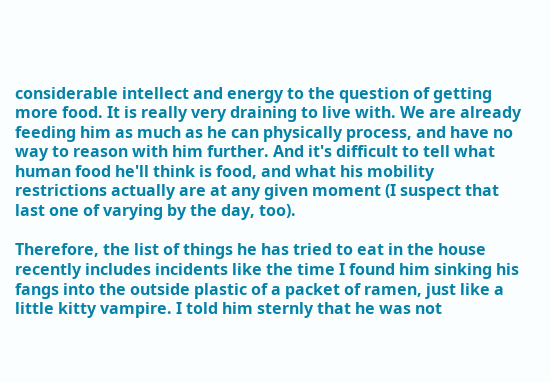considerable intellect and energy to the question of getting more food. It is really very draining to live with. We are already feeding him as much as he can physically process, and have no way to reason with him further. And it's difficult to tell what human food he'll think is food, and what his mobility restrictions actually are at any given moment (I suspect that last one of varying by the day, too).

Therefore, the list of things he has tried to eat in the house recently includes incidents like the time I found him sinking his fangs into the outside plastic of a packet of ramen, just like a little kitty vampire. I told him sternly that he was not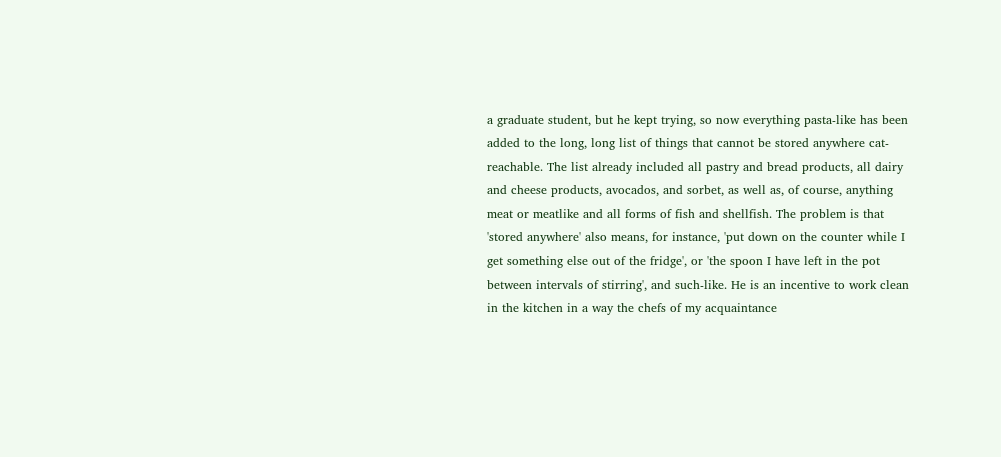a graduate student, but he kept trying, so now everything pasta-like has been added to the long, long list of things that cannot be stored anywhere cat-reachable. The list already included all pastry and bread products, all dairy and cheese products, avocados, and sorbet, as well as, of course, anything meat or meatlike and all forms of fish and shellfish. The problem is that 'stored anywhere' also means, for instance, 'put down on the counter while I get something else out of the fridge', or 'the spoon I have left in the pot between intervals of stirring', and such-like. He is an incentive to work clean in the kitchen in a way the chefs of my acquaintance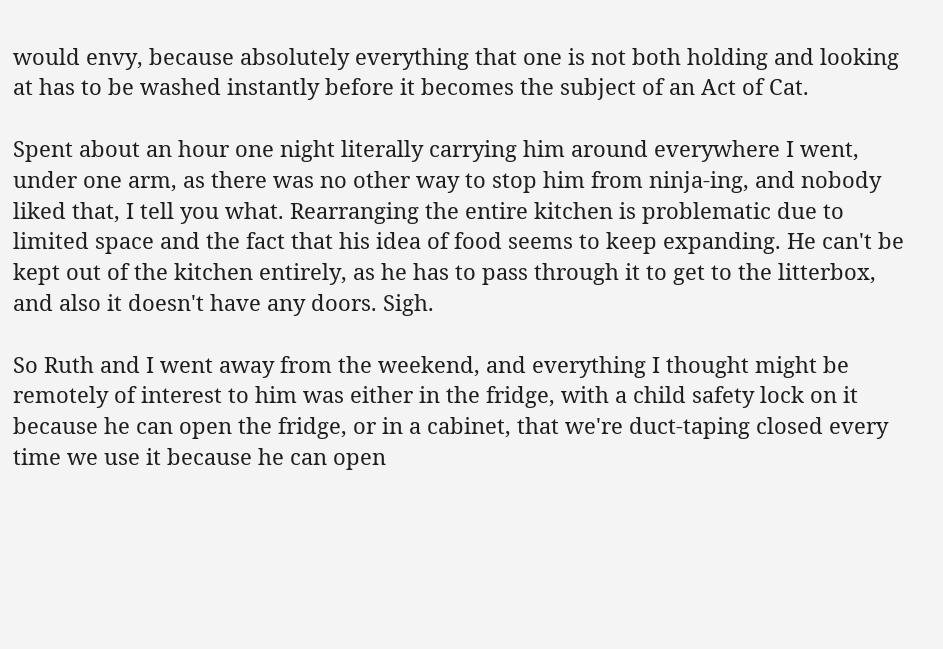would envy, because absolutely everything that one is not both holding and looking at has to be washed instantly before it becomes the subject of an Act of Cat.

Spent about an hour one night literally carrying him around everywhere I went, under one arm, as there was no other way to stop him from ninja-ing, and nobody liked that, I tell you what. Rearranging the entire kitchen is problematic due to limited space and the fact that his idea of food seems to keep expanding. He can't be kept out of the kitchen entirely, as he has to pass through it to get to the litterbox, and also it doesn't have any doors. Sigh.

So Ruth and I went away from the weekend, and everything I thought might be remotely of interest to him was either in the fridge, with a child safety lock on it because he can open the fridge, or in a cabinet, that we're duct-taping closed every time we use it because he can open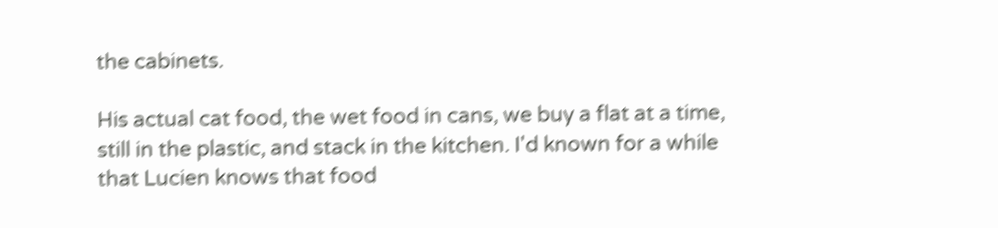the cabinets.

His actual cat food, the wet food in cans, we buy a flat at a time, still in the plastic, and stack in the kitchen. I'd known for a while that Lucien knows that food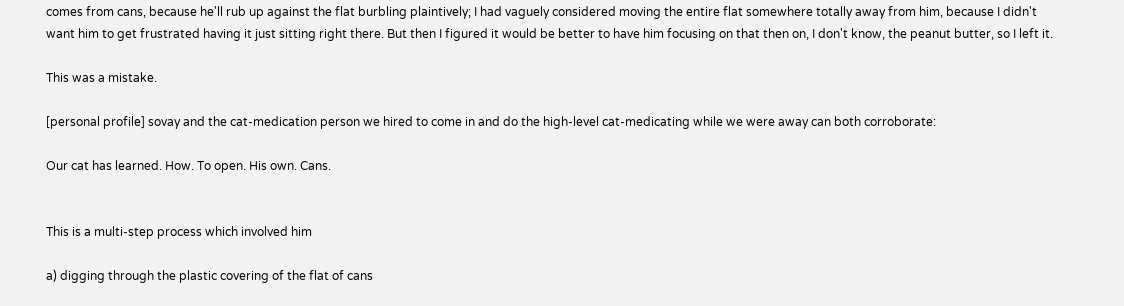comes from cans, because he'll rub up against the flat burbling plaintively; I had vaguely considered moving the entire flat somewhere totally away from him, because I didn't want him to get frustrated having it just sitting right there. But then I figured it would be better to have him focusing on that then on, I don't know, the peanut butter, so I left it.

This was a mistake.

[personal profile] sovay and the cat-medication person we hired to come in and do the high-level cat-medicating while we were away can both corroborate:

Our cat has learned. How. To open. His own. Cans.


This is a multi-step process which involved him

a) digging through the plastic covering of the flat of cans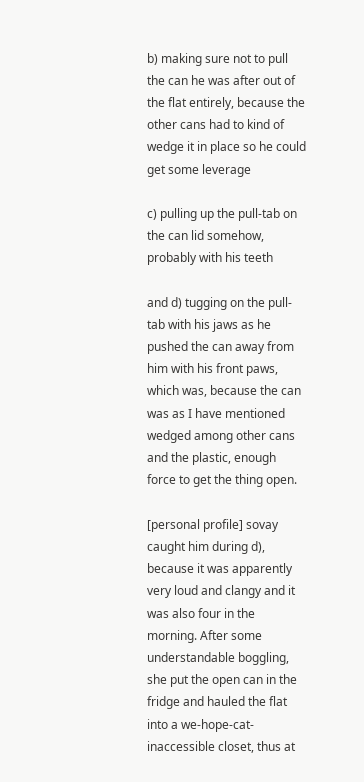b) making sure not to pull the can he was after out of the flat entirely, because the other cans had to kind of wedge it in place so he could get some leverage

c) pulling up the pull-tab on the can lid somehow, probably with his teeth

and d) tugging on the pull-tab with his jaws as he pushed the can away from him with his front paws, which was, because the can was as I have mentioned wedged among other cans and the plastic, enough force to get the thing open.

[personal profile] sovay caught him during d), because it was apparently very loud and clangy and it was also four in the morning. After some understandable boggling, she put the open can in the fridge and hauled the flat into a we-hope-cat-inaccessible closet, thus at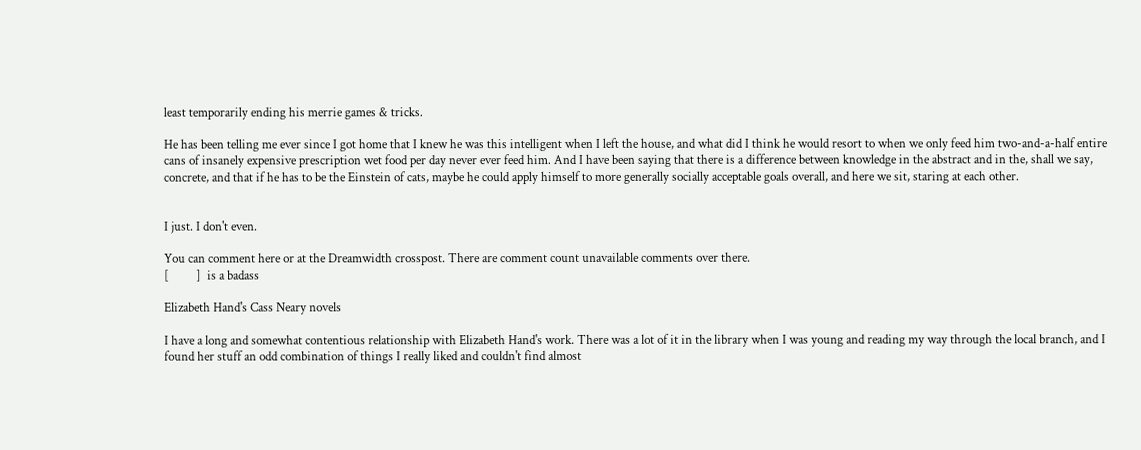least temporarily ending his merrie games & tricks.

He has been telling me ever since I got home that I knew he was this intelligent when I left the house, and what did I think he would resort to when we only feed him two-and-a-half entire cans of insanely expensive prescription wet food per day never ever feed him. And I have been saying that there is a difference between knowledge in the abstract and in the, shall we say, concrete, and that if he has to be the Einstein of cats, maybe he could apply himself to more generally socially acceptable goals overall, and here we sit, staring at each other.


I just. I don't even.

You can comment here or at the Dreamwidth crosspost. There are comment count unavailable comments over there.
[         ]  is a badass

Elizabeth Hand's Cass Neary novels

I have a long and somewhat contentious relationship with Elizabeth Hand's work. There was a lot of it in the library when I was young and reading my way through the local branch, and I found her stuff an odd combination of things I really liked and couldn't find almost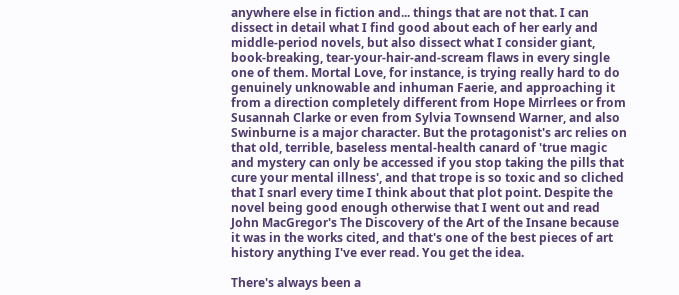anywhere else in fiction and... things that are not that. I can dissect in detail what I find good about each of her early and middle-period novels, but also dissect what I consider giant, book-breaking, tear-your-hair-and-scream flaws in every single one of them. Mortal Love, for instance, is trying really hard to do genuinely unknowable and inhuman Faerie, and approaching it from a direction completely different from Hope Mirrlees or from Susannah Clarke or even from Sylvia Townsend Warner, and also Swinburne is a major character. But the protagonist's arc relies on that old, terrible, baseless mental-health canard of 'true magic and mystery can only be accessed if you stop taking the pills that cure your mental illness', and that trope is so toxic and so cliched that I snarl every time I think about that plot point. Despite the novel being good enough otherwise that I went out and read John MacGregor's The Discovery of the Art of the Insane because it was in the works cited, and that's one of the best pieces of art history anything I've ever read. You get the idea.

There's always been a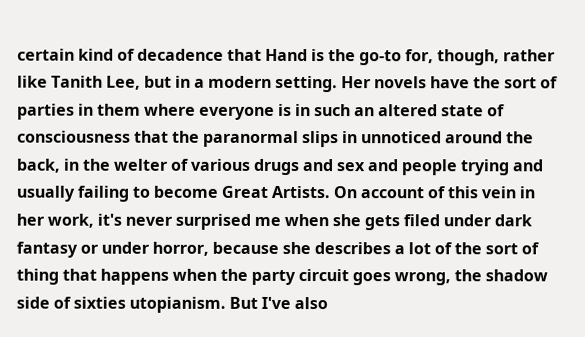certain kind of decadence that Hand is the go-to for, though, rather like Tanith Lee, but in a modern setting. Her novels have the sort of parties in them where everyone is in such an altered state of consciousness that the paranormal slips in unnoticed around the back, in the welter of various drugs and sex and people trying and usually failing to become Great Artists. On account of this vein in her work, it's never surprised me when she gets filed under dark fantasy or under horror, because she describes a lot of the sort of thing that happens when the party circuit goes wrong, the shadow side of sixties utopianism. But I've also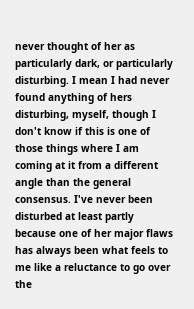never thought of her as particularly dark, or particularly disturbing. I mean I had never found anything of hers disturbing, myself, though I don't know if this is one of those things where I am coming at it from a different angle than the general consensus. I've never been disturbed at least partly because one of her major flaws has always been what feels to me like a reluctance to go over the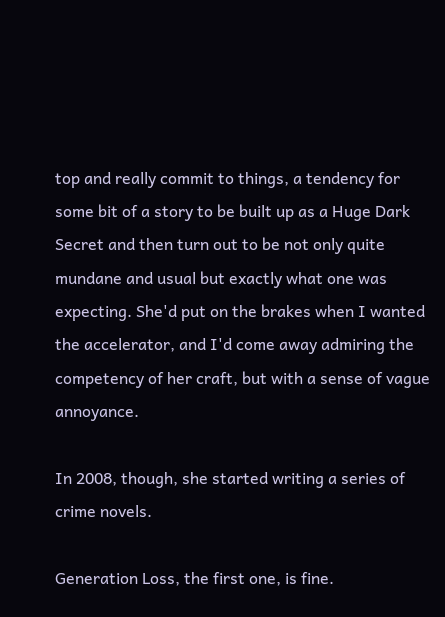top and really commit to things, a tendency for some bit of a story to be built up as a Huge Dark Secret and then turn out to be not only quite mundane and usual but exactly what one was expecting. She'd put on the brakes when I wanted the accelerator, and I'd come away admiring the competency of her craft, but with a sense of vague annoyance.

In 2008, though, she started writing a series of crime novels.

Generation Loss, the first one, is fine.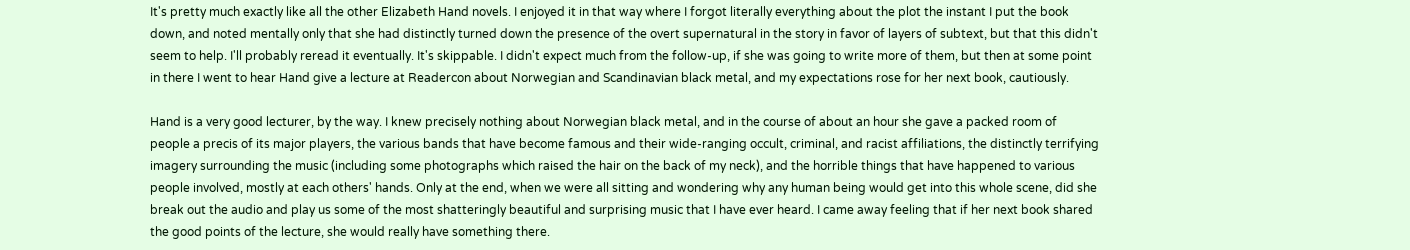It's pretty much exactly like all the other Elizabeth Hand novels. I enjoyed it in that way where I forgot literally everything about the plot the instant I put the book down, and noted mentally only that she had distinctly turned down the presence of the overt supernatural in the story in favor of layers of subtext, but that this didn't seem to help. I'll probably reread it eventually. It's skippable. I didn't expect much from the follow-up, if she was going to write more of them, but then at some point in there I went to hear Hand give a lecture at Readercon about Norwegian and Scandinavian black metal, and my expectations rose for her next book, cautiously.

Hand is a very good lecturer, by the way. I knew precisely nothing about Norwegian black metal, and in the course of about an hour she gave a packed room of people a precis of its major players, the various bands that have become famous and their wide-ranging occult, criminal, and racist affiliations, the distinctly terrifying imagery surrounding the music (including some photographs which raised the hair on the back of my neck), and the horrible things that have happened to various people involved, mostly at each others' hands. Only at the end, when we were all sitting and wondering why any human being would get into this whole scene, did she break out the audio and play us some of the most shatteringly beautiful and surprising music that I have ever heard. I came away feeling that if her next book shared the good points of the lecture, she would really have something there.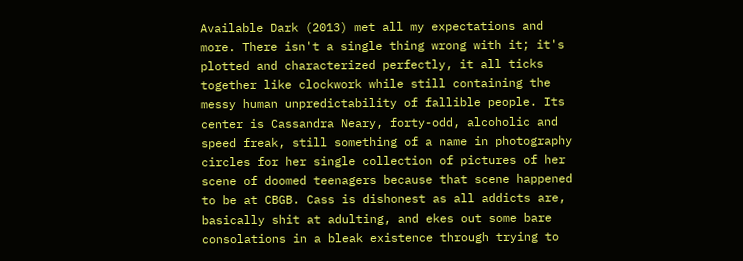Available Dark (2013) met all my expectations and more. There isn't a single thing wrong with it; it's plotted and characterized perfectly, it all ticks together like clockwork while still containing the messy human unpredictability of fallible people. Its center is Cassandra Neary, forty-odd, alcoholic and speed freak, still something of a name in photography circles for her single collection of pictures of her scene of doomed teenagers because that scene happened to be at CBGB. Cass is dishonest as all addicts are, basically shit at adulting, and ekes out some bare consolations in a bleak existence through trying to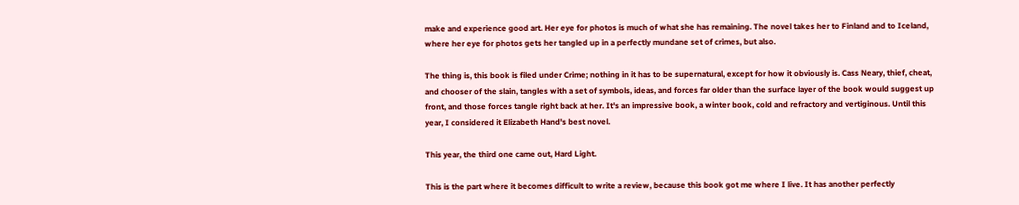make and experience good art. Her eye for photos is much of what she has remaining. The novel takes her to Finland and to Iceland, where her eye for photos gets her tangled up in a perfectly mundane set of crimes, but also.

The thing is, this book is filed under Crime; nothing in it has to be supernatural, except for how it obviously is. Cass Neary, thief, cheat, and chooser of the slain, tangles with a set of symbols, ideas, and forces far older than the surface layer of the book would suggest up front, and those forces tangle right back at her. It's an impressive book, a winter book, cold and refractory and vertiginous. Until this year, I considered it Elizabeth Hand's best novel.

This year, the third one came out, Hard Light.

This is the part where it becomes difficult to write a review, because this book got me where I live. It has another perfectly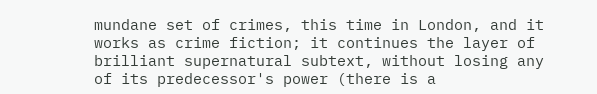mundane set of crimes, this time in London, and it works as crime fiction; it continues the layer of brilliant supernatural subtext, without losing any of its predecessor's power (there is a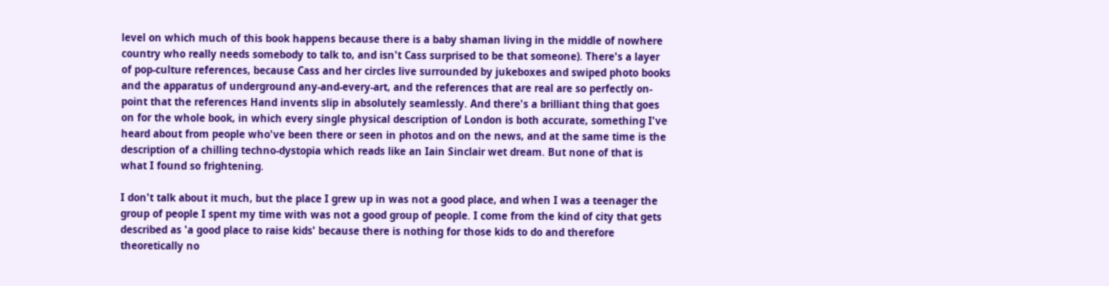level on which much of this book happens because there is a baby shaman living in the middle of nowhere country who really needs somebody to talk to, and isn't Cass surprised to be that someone). There's a layer of pop-culture references, because Cass and her circles live surrounded by jukeboxes and swiped photo books and the apparatus of underground any-and-every-art, and the references that are real are so perfectly on-point that the references Hand invents slip in absolutely seamlessly. And there's a brilliant thing that goes on for the whole book, in which every single physical description of London is both accurate, something I've heard about from people who've been there or seen in photos and on the news, and at the same time is the description of a chilling techno-dystopia which reads like an Iain Sinclair wet dream. But none of that is what I found so frightening.

I don't talk about it much, but the place I grew up in was not a good place, and when I was a teenager the group of people I spent my time with was not a good group of people. I come from the kind of city that gets described as 'a good place to raise kids' because there is nothing for those kids to do and therefore theoretically no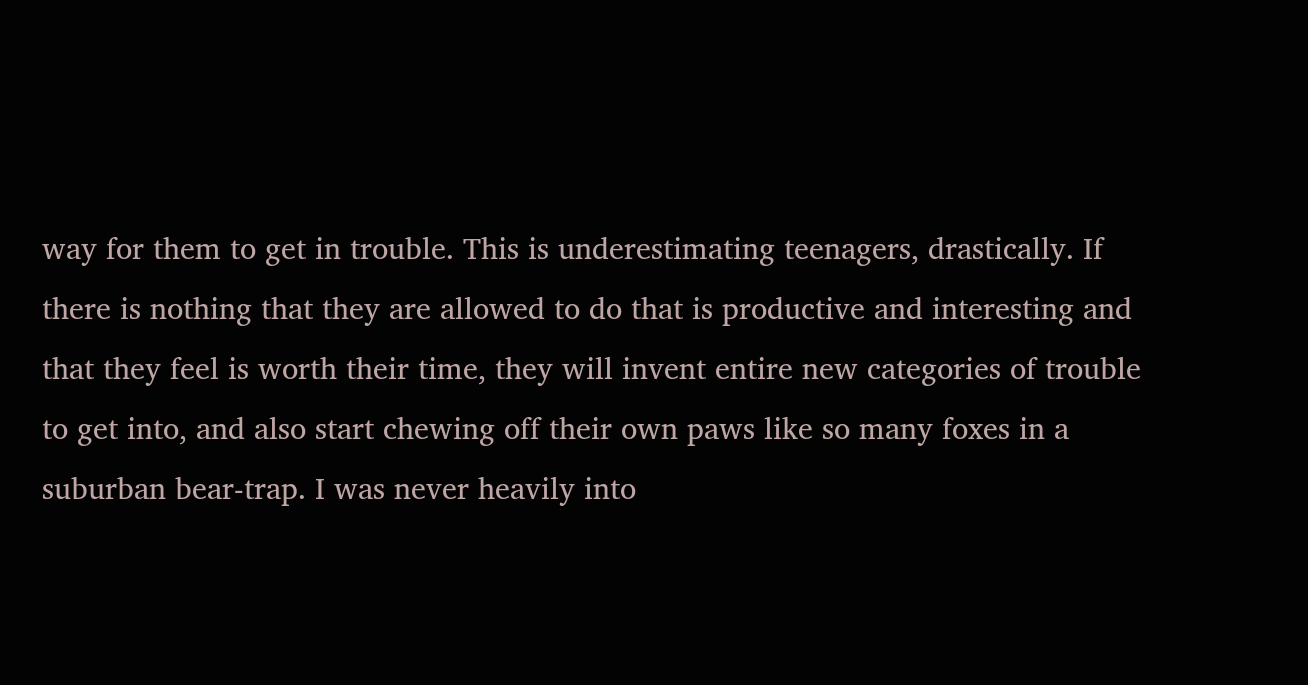way for them to get in trouble. This is underestimating teenagers, drastically. If there is nothing that they are allowed to do that is productive and interesting and that they feel is worth their time, they will invent entire new categories of trouble to get into, and also start chewing off their own paws like so many foxes in a suburban bear-trap. I was never heavily into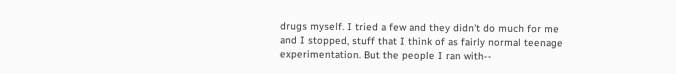drugs myself. I tried a few and they didn't do much for me and I stopped, stuff that I think of as fairly normal teenage experimentation. But the people I ran with--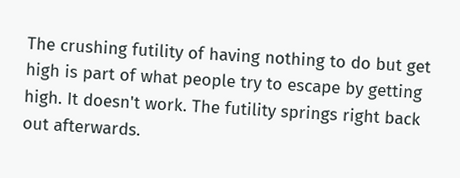The crushing futility of having nothing to do but get high is part of what people try to escape by getting high. It doesn't work. The futility springs right back out afterwards.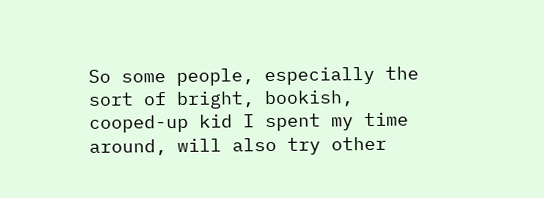So some people, especially the sort of bright, bookish, cooped-up kid I spent my time around, will also try other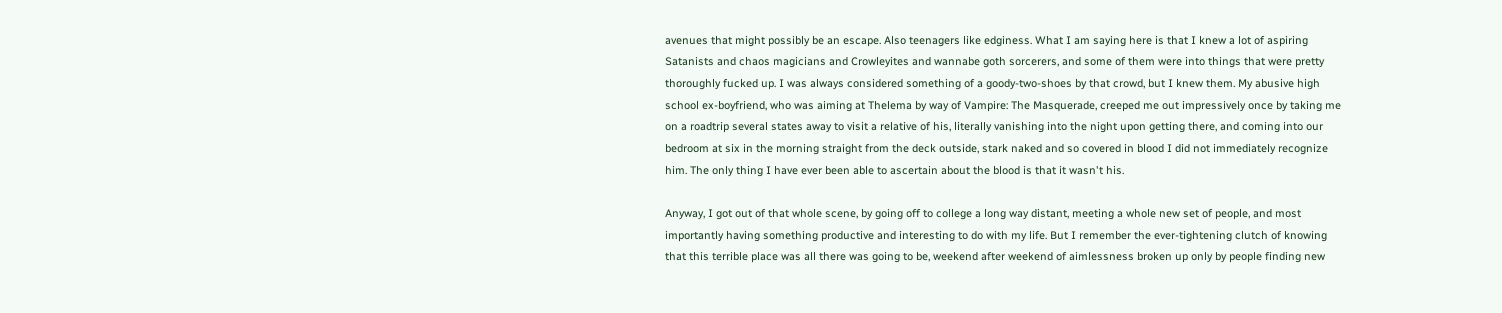avenues that might possibly be an escape. Also teenagers like edginess. What I am saying here is that I knew a lot of aspiring Satanists and chaos magicians and Crowleyites and wannabe goth sorcerers, and some of them were into things that were pretty thoroughly fucked up. I was always considered something of a goody-two-shoes by that crowd, but I knew them. My abusive high school ex-boyfriend, who was aiming at Thelema by way of Vampire: The Masquerade, creeped me out impressively once by taking me on a roadtrip several states away to visit a relative of his, literally vanishing into the night upon getting there, and coming into our bedroom at six in the morning straight from the deck outside, stark naked and so covered in blood I did not immediately recognize him. The only thing I have ever been able to ascertain about the blood is that it wasn't his.

Anyway, I got out of that whole scene, by going off to college a long way distant, meeting a whole new set of people, and most importantly having something productive and interesting to do with my life. But I remember the ever-tightening clutch of knowing that this terrible place was all there was going to be, weekend after weekend of aimlessness broken up only by people finding new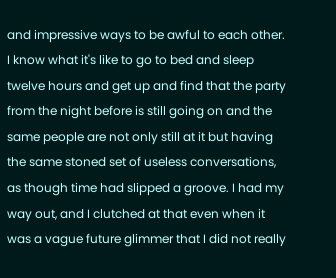and impressive ways to be awful to each other. I know what it's like to go to bed and sleep twelve hours and get up and find that the party from the night before is still going on and the same people are not only still at it but having the same stoned set of useless conversations, as though time had slipped a groove. I had my way out, and I clutched at that even when it was a vague future glimmer that I did not really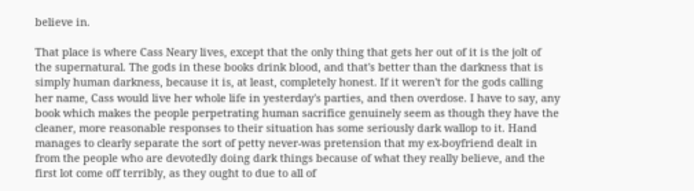believe in.

That place is where Cass Neary lives, except that the only thing that gets her out of it is the jolt of the supernatural. The gods in these books drink blood, and that's better than the darkness that is simply human darkness, because it is, at least, completely honest. If it weren't for the gods calling her name, Cass would live her whole life in yesterday's parties, and then overdose. I have to say, any book which makes the people perpetrating human sacrifice genuinely seem as though they have the cleaner, more reasonable responses to their situation has some seriously dark wallop to it. Hand manages to clearly separate the sort of petty never-was pretension that my ex-boyfriend dealt in from the people who are devotedly doing dark things because of what they really believe, and the first lot come off terribly, as they ought to due to all of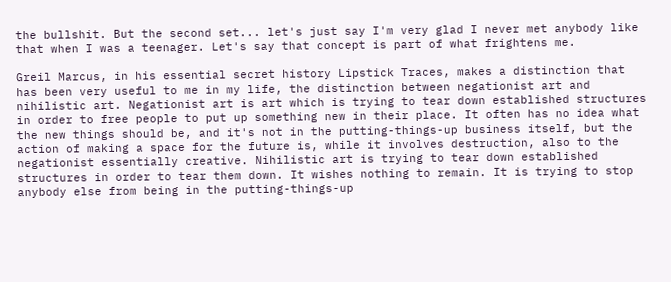the bullshit. But the second set... let's just say I'm very glad I never met anybody like that when I was a teenager. Let's say that concept is part of what frightens me.

Greil Marcus, in his essential secret history Lipstick Traces, makes a distinction that has been very useful to me in my life, the distinction between negationist art and nihilistic art. Negationist art is art which is trying to tear down established structures in order to free people to put up something new in their place. It often has no idea what the new things should be, and it's not in the putting-things-up business itself, but the action of making a space for the future is, while it involves destruction, also to the negationist essentially creative. Nihilistic art is trying to tear down established structures in order to tear them down. It wishes nothing to remain. It is trying to stop anybody else from being in the putting-things-up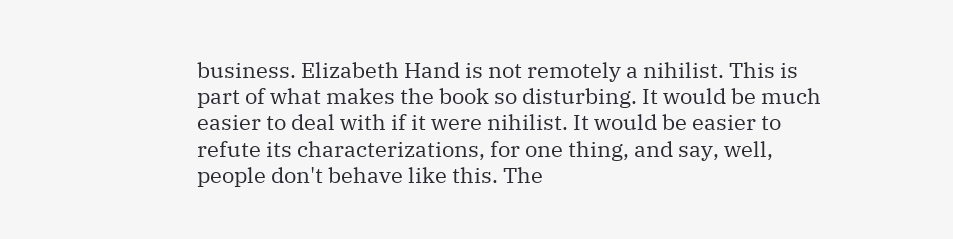business. Elizabeth Hand is not remotely a nihilist. This is part of what makes the book so disturbing. It would be much easier to deal with if it were nihilist. It would be easier to refute its characterizations, for one thing, and say, well, people don't behave like this. The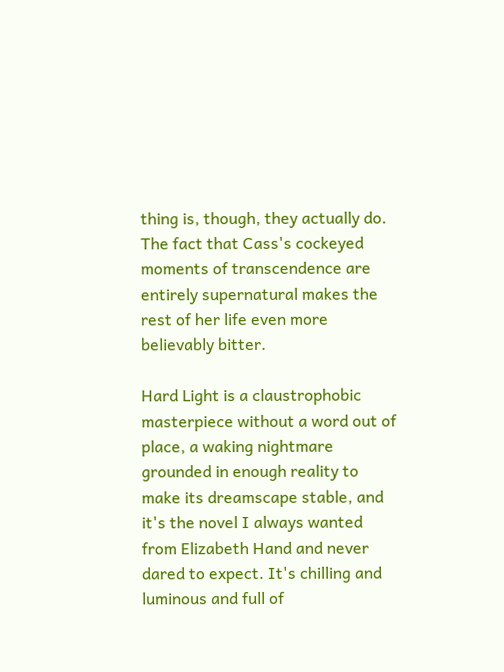thing is, though, they actually do. The fact that Cass's cockeyed moments of transcendence are entirely supernatural makes the rest of her life even more believably bitter.

Hard Light is a claustrophobic masterpiece without a word out of place, a waking nightmare grounded in enough reality to make its dreamscape stable, and it's the novel I always wanted from Elizabeth Hand and never dared to expect. It's chilling and luminous and full of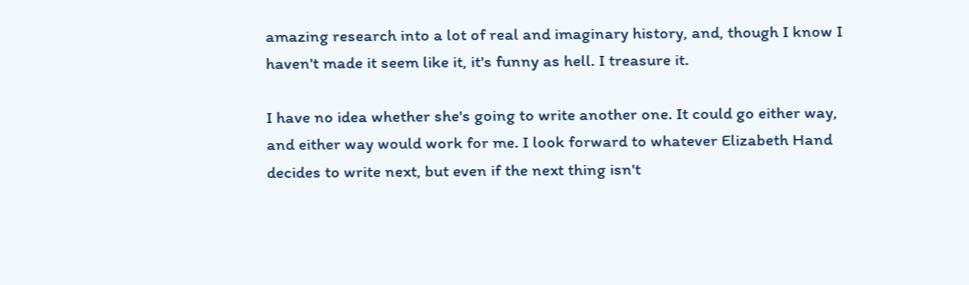amazing research into a lot of real and imaginary history, and, though I know I haven't made it seem like it, it's funny as hell. I treasure it.

I have no idea whether she's going to write another one. It could go either way, and either way would work for me. I look forward to whatever Elizabeth Hand decides to write next, but even if the next thing isn't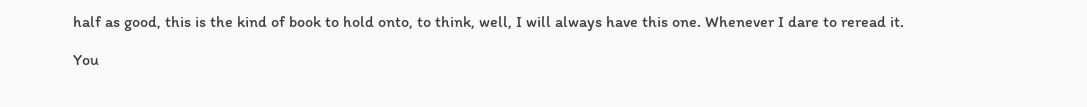half as good, this is the kind of book to hold onto, to think, well, I will always have this one. Whenever I dare to reread it.

You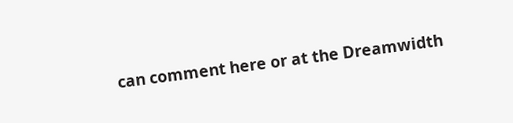can comment here or at the Dreamwidth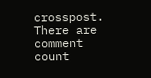crosspost. There are comment count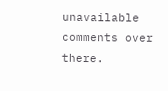unavailable comments over there.